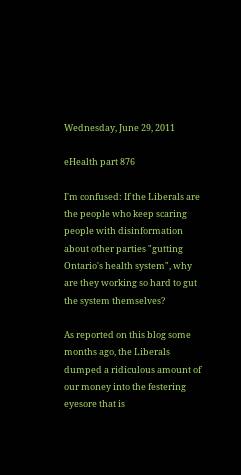Wednesday, June 29, 2011

eHealth part 876

I'm confused: If the Liberals are the people who keep scaring people with disinformation about other parties "gutting Ontario's health system", why are they working so hard to gut the system themselves?

As reported on this blog some months ago, the Liberals dumped a ridiculous amount of our money into the festering eyesore that is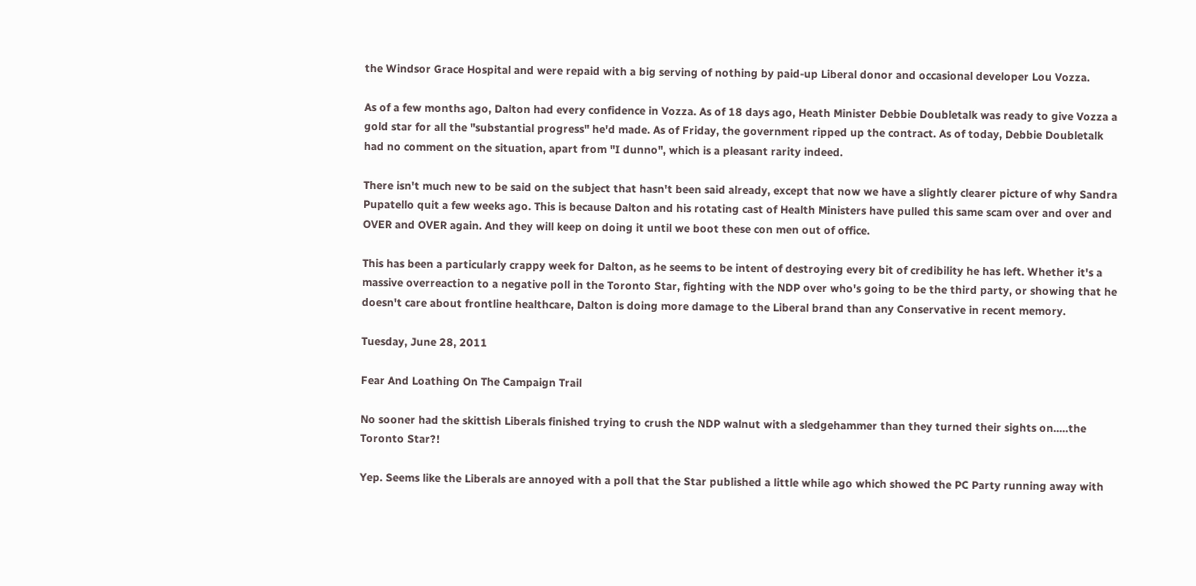the Windsor Grace Hospital and were repaid with a big serving of nothing by paid-up Liberal donor and occasional developer Lou Vozza.

As of a few months ago, Dalton had every confidence in Vozza. As of 18 days ago, Heath Minister Debbie Doubletalk was ready to give Vozza a gold star for all the "substantial progress" he'd made. As of Friday, the government ripped up the contract. As of today, Debbie Doubletalk had no comment on the situation, apart from "I dunno", which is a pleasant rarity indeed.

There isn't much new to be said on the subject that hasn't been said already, except that now we have a slightly clearer picture of why Sandra Pupatello quit a few weeks ago. This is because Dalton and his rotating cast of Health Ministers have pulled this same scam over and over and OVER and OVER again. And they will keep on doing it until we boot these con men out of office.

This has been a particularly crappy week for Dalton, as he seems to be intent of destroying every bit of credibility he has left. Whether it's a massive overreaction to a negative poll in the Toronto Star, fighting with the NDP over who's going to be the third party, or showing that he doesn't care about frontline healthcare, Dalton is doing more damage to the Liberal brand than any Conservative in recent memory.

Tuesday, June 28, 2011

Fear And Loathing On The Campaign Trail

No sooner had the skittish Liberals finished trying to crush the NDP walnut with a sledgehammer than they turned their sights on.....the Toronto Star?!

Yep. Seems like the Liberals are annoyed with a poll that the Star published a little while ago which showed the PC Party running away with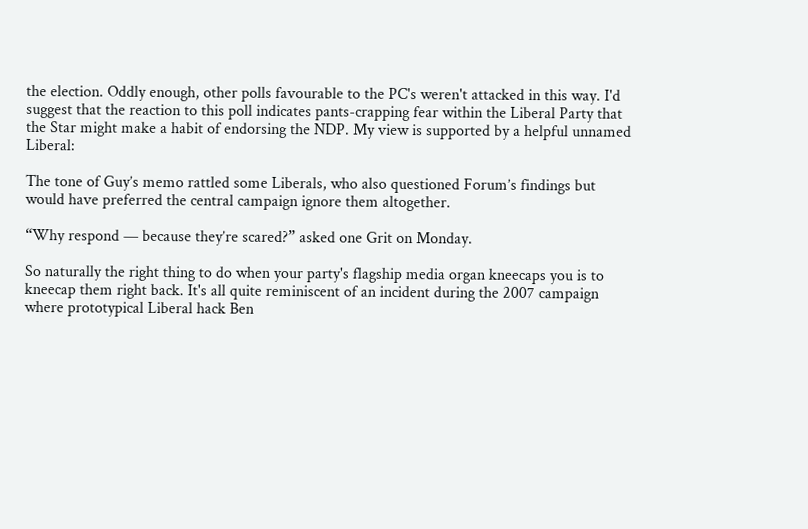the election. Oddly enough, other polls favourable to the PC's weren't attacked in this way. I'd suggest that the reaction to this poll indicates pants-crapping fear within the Liberal Party that the Star might make a habit of endorsing the NDP. My view is supported by a helpful unnamed Liberal:

The tone of Guy’s memo rattled some Liberals, who also questioned Forum’s findings but would have preferred the central campaign ignore them altogether.

“Why respond — because they’re scared?” asked one Grit on Monday.

So naturally the right thing to do when your party's flagship media organ kneecaps you is to kneecap them right back. It's all quite reminiscent of an incident during the 2007 campaign where prototypical Liberal hack Ben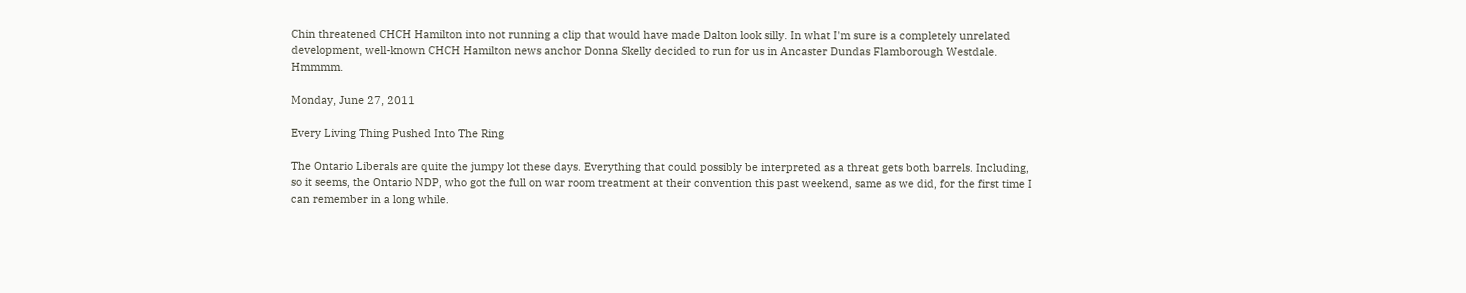Chin threatened CHCH Hamilton into not running a clip that would have made Dalton look silly. In what I'm sure is a completely unrelated development, well-known CHCH Hamilton news anchor Donna Skelly decided to run for us in Ancaster Dundas Flamborough Westdale. Hmmmm.

Monday, June 27, 2011

Every Living Thing Pushed Into The Ring

The Ontario Liberals are quite the jumpy lot these days. Everything that could possibly be interpreted as a threat gets both barrels. Including, so it seems, the Ontario NDP, who got the full on war room treatment at their convention this past weekend, same as we did, for the first time I can remember in a long while.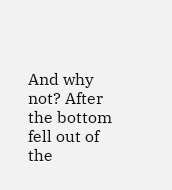And why not? After the bottom fell out of the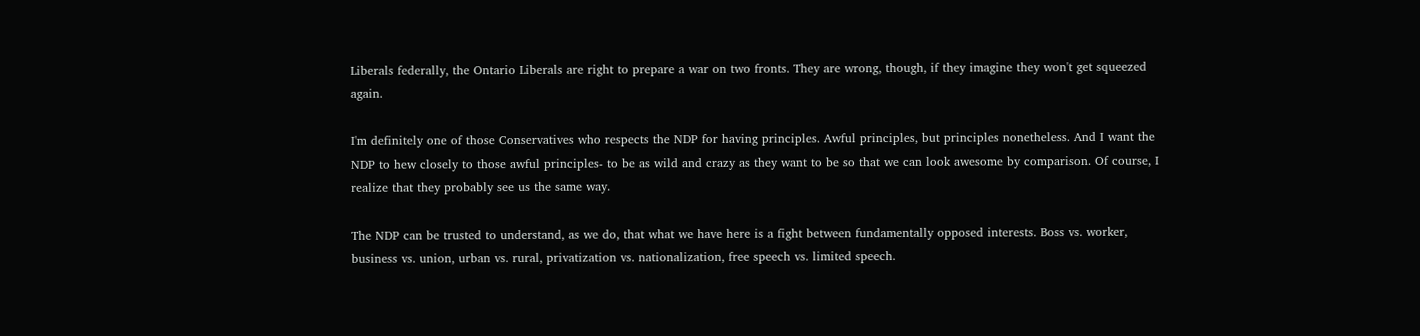Liberals federally, the Ontario Liberals are right to prepare a war on two fronts. They are wrong, though, if they imagine they won't get squeezed again.

I'm definitely one of those Conservatives who respects the NDP for having principles. Awful principles, but principles nonetheless. And I want the NDP to hew closely to those awful principles- to be as wild and crazy as they want to be so that we can look awesome by comparison. Of course, I realize that they probably see us the same way.

The NDP can be trusted to understand, as we do, that what we have here is a fight between fundamentally opposed interests. Boss vs. worker, business vs. union, urban vs. rural, privatization vs. nationalization, free speech vs. limited speech.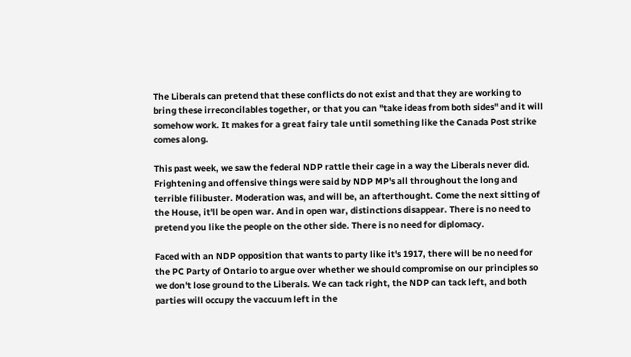The Liberals can pretend that these conflicts do not exist and that they are working to bring these irreconcilables together, or that you can "take ideas from both sides" and it will somehow work. It makes for a great fairy tale until something like the Canada Post strike comes along.

This past week, we saw the federal NDP rattle their cage in a way the Liberals never did. Frightening and offensive things were said by NDP MP's all throughout the long and terrible filibuster. Moderation was, and will be, an afterthought. Come the next sitting of the House, it'll be open war. And in open war, distinctions disappear. There is no need to pretend you like the people on the other side. There is no need for diplomacy.

Faced with an NDP opposition that wants to party like it's 1917, there will be no need for the PC Party of Ontario to argue over whether we should compromise on our principles so we don't lose ground to the Liberals. We can tack right, the NDP can tack left, and both parties will occupy the vaccuum left in the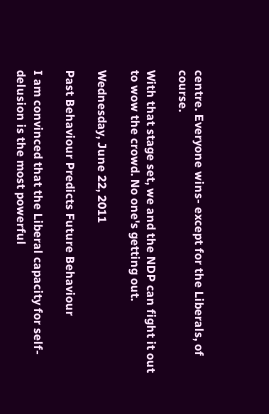centre. Everyone wins- except for the Liberals, of course.

With that stage set, we and the NDP can fight it out to wow the crowd. No one's getting out.

Wednesday, June 22, 2011

Past Behaviour Predicts Future Behaviour

I am convinced that the Liberal capacity for self-delusion is the most powerful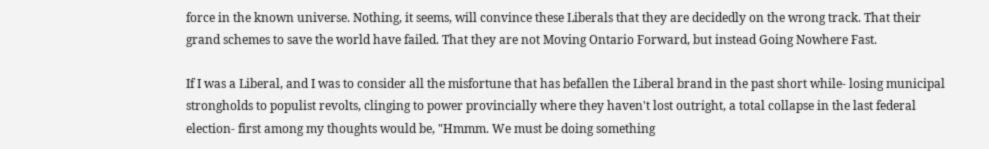force in the known universe. Nothing, it seems, will convince these Liberals that they are decidedly on the wrong track. That their grand schemes to save the world have failed. That they are not Moving Ontario Forward, but instead Going Nowhere Fast.

If I was a Liberal, and I was to consider all the misfortune that has befallen the Liberal brand in the past short while- losing municipal strongholds to populist revolts, clinging to power provincially where they haven't lost outright, a total collapse in the last federal election- first among my thoughts would be, "Hmmm. We must be doing something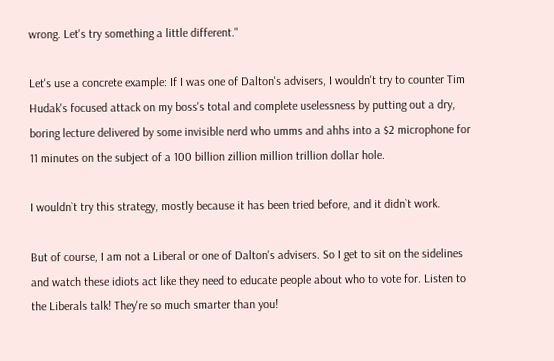wrong. Let's try something a little different."

Let's use a concrete example: If I was one of Dalton's advisers, I wouldn't try to counter Tim Hudak's focused attack on my boss's total and complete uselessness by putting out a dry, boring lecture delivered by some invisible nerd who umms and ahhs into a $2 microphone for 11 minutes on the subject of a 100 billion zillion million trillion dollar hole.

I wouldn`t try this strategy, mostly because it has been tried before, and it didn`t work.

But of course, I am not a Liberal or one of Dalton's advisers. So I get to sit on the sidelines and watch these idiots act like they need to educate people about who to vote for. Listen to the Liberals talk! They're so much smarter than you!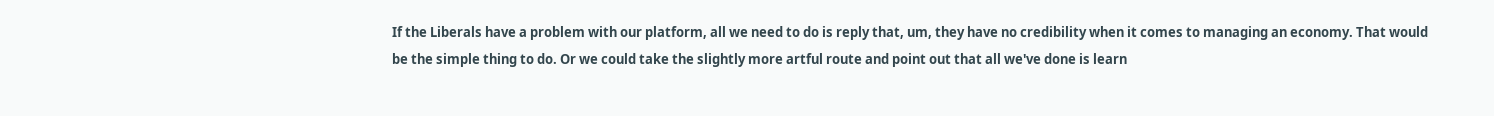If the Liberals have a problem with our platform, all we need to do is reply that, um, they have no credibility when it comes to managing an economy. That would be the simple thing to do. Or we could take the slightly more artful route and point out that all we've done is learn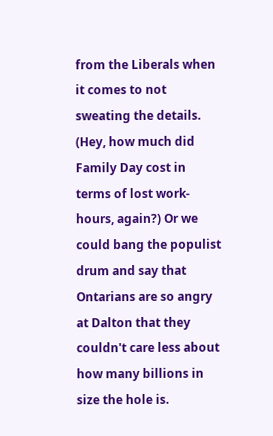from the Liberals when it comes to not sweating the details. (Hey, how much did Family Day cost in terms of lost work-hours, again?) Or we could bang the populist drum and say that Ontarians are so angry at Dalton that they couldn't care less about how many billions in size the hole is.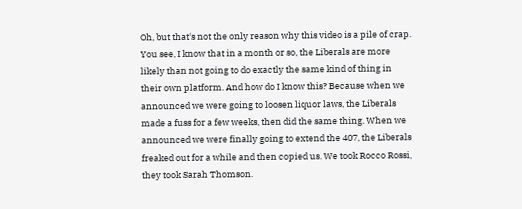Oh, but that's not the only reason why this video is a pile of crap. You see, I know that in a month or so, the Liberals are more likely than not going to do exactly the same kind of thing in their own platform. And how do I know this? Because when we announced we were going to loosen liquor laws, the Liberals made a fuss for a few weeks, then did the same thing. When we announced we were finally going to extend the 407, the Liberals freaked out for a while and then copied us. We took Rocco Rossi, they took Sarah Thomson.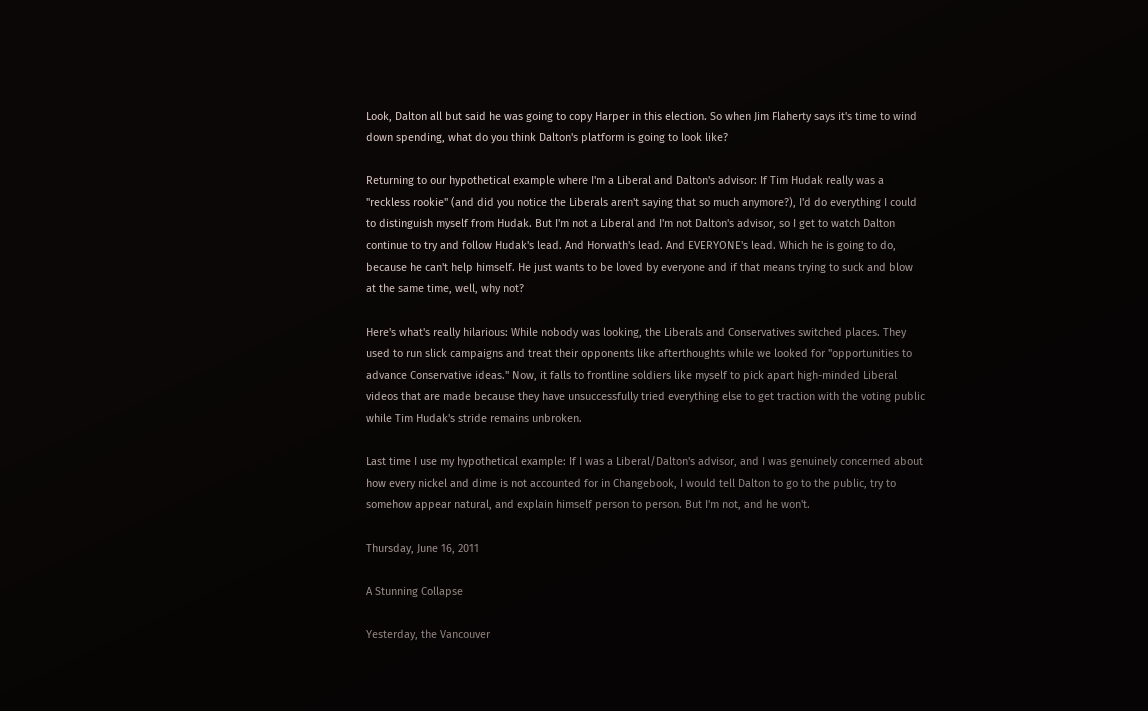Look, Dalton all but said he was going to copy Harper in this election. So when Jim Flaherty says it's time to wind down spending, what do you think Dalton's platform is going to look like?

Returning to our hypothetical example where I'm a Liberal and Dalton's advisor: If Tim Hudak really was a "reckless rookie" (and did you notice the Liberals aren't saying that so much anymore?), I'd do everything I could to distinguish myself from Hudak. But I'm not a Liberal and I'm not Dalton's advisor, so I get to watch Dalton continue to try and follow Hudak's lead. And Horwath's lead. And EVERYONE's lead. Which he is going to do, because he can't help himself. He just wants to be loved by everyone and if that means trying to suck and blow at the same time, well, why not?

Here's what's really hilarious: While nobody was looking, the Liberals and Conservatives switched places. They used to run slick campaigns and treat their opponents like afterthoughts while we looked for "opportunities to advance Conservative ideas." Now, it falls to frontline soldiers like myself to pick apart high-minded Liberal videos that are made because they have unsuccessfully tried everything else to get traction with the voting public while Tim Hudak's stride remains unbroken.

Last time I use my hypothetical example: If I was a Liberal/Dalton's advisor, and I was genuinely concerned about how every nickel and dime is not accounted for in Changebook, I would tell Dalton to go to the public, try to somehow appear natural, and explain himself person to person. But I'm not, and he won't.

Thursday, June 16, 2011

A Stunning Collapse

Yesterday, the Vancouver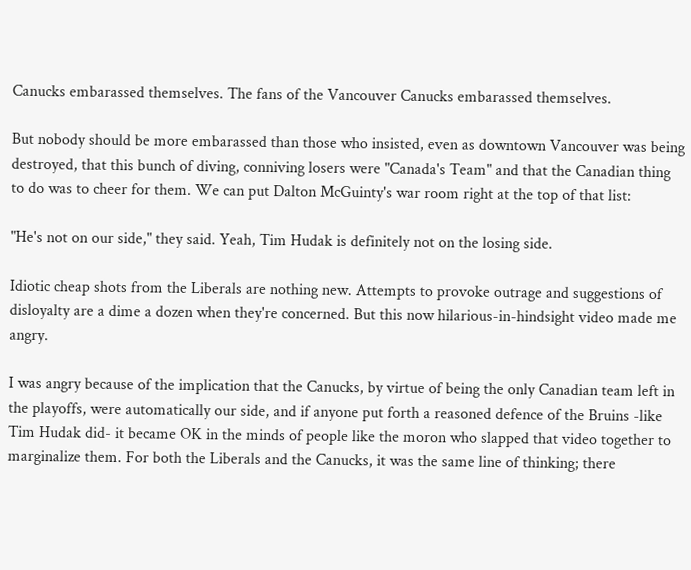Canucks embarassed themselves. The fans of the Vancouver Canucks embarassed themselves.

But nobody should be more embarassed than those who insisted, even as downtown Vancouver was being destroyed, that this bunch of diving, conniving losers were "Canada's Team" and that the Canadian thing to do was to cheer for them. We can put Dalton McGuinty's war room right at the top of that list:

"He's not on our side," they said. Yeah, Tim Hudak is definitely not on the losing side.

Idiotic cheap shots from the Liberals are nothing new. Attempts to provoke outrage and suggestions of disloyalty are a dime a dozen when they're concerned. But this now hilarious-in-hindsight video made me angry.

I was angry because of the implication that the Canucks, by virtue of being the only Canadian team left in the playoffs, were automatically our side, and if anyone put forth a reasoned defence of the Bruins -like Tim Hudak did- it became OK in the minds of people like the moron who slapped that video together to marginalize them. For both the Liberals and the Canucks, it was the same line of thinking; there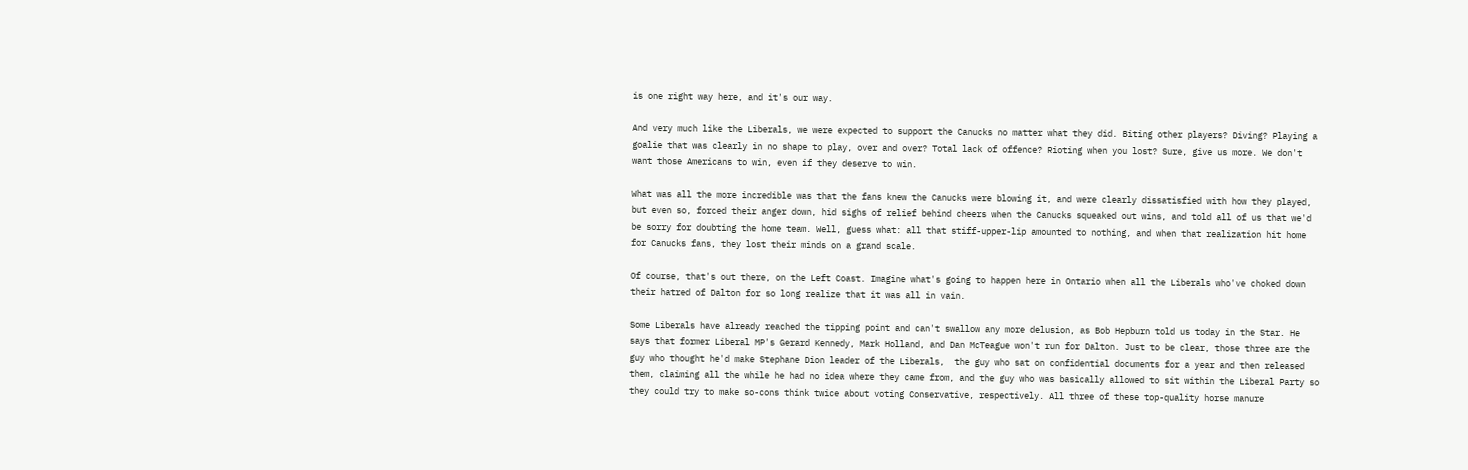is one right way here, and it's our way.

And very much like the Liberals, we were expected to support the Canucks no matter what they did. Biting other players? Diving? Playing a goalie that was clearly in no shape to play, over and over? Total lack of offence? Rioting when you lost? Sure, give us more. We don't want those Americans to win, even if they deserve to win.

What was all the more incredible was that the fans knew the Canucks were blowing it, and were clearly dissatisfied with how they played, but even so, forced their anger down, hid sighs of relief behind cheers when the Canucks squeaked out wins, and told all of us that we'd be sorry for doubting the home team. Well, guess what: all that stiff-upper-lip amounted to nothing, and when that realization hit home for Canucks fans, they lost their minds on a grand scale.

Of course, that's out there, on the Left Coast. Imagine what's going to happen here in Ontario when all the Liberals who've choked down their hatred of Dalton for so long realize that it was all in vain.

Some Liberals have already reached the tipping point and can't swallow any more delusion, as Bob Hepburn told us today in the Star. He says that former Liberal MP's Gerard Kennedy, Mark Holland, and Dan McTeague won't run for Dalton. Just to be clear, those three are the guy who thought he'd make Stephane Dion leader of the Liberals,  the guy who sat on confidential documents for a year and then released them, claiming all the while he had no idea where they came from, and the guy who was basically allowed to sit within the Liberal Party so they could try to make so-cons think twice about voting Conservative, respectively. All three of these top-quality horse manure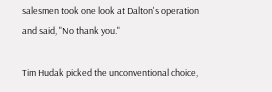salesmen took one look at Dalton's operation and said, "No thank you."

Tim Hudak picked the unconventional choice,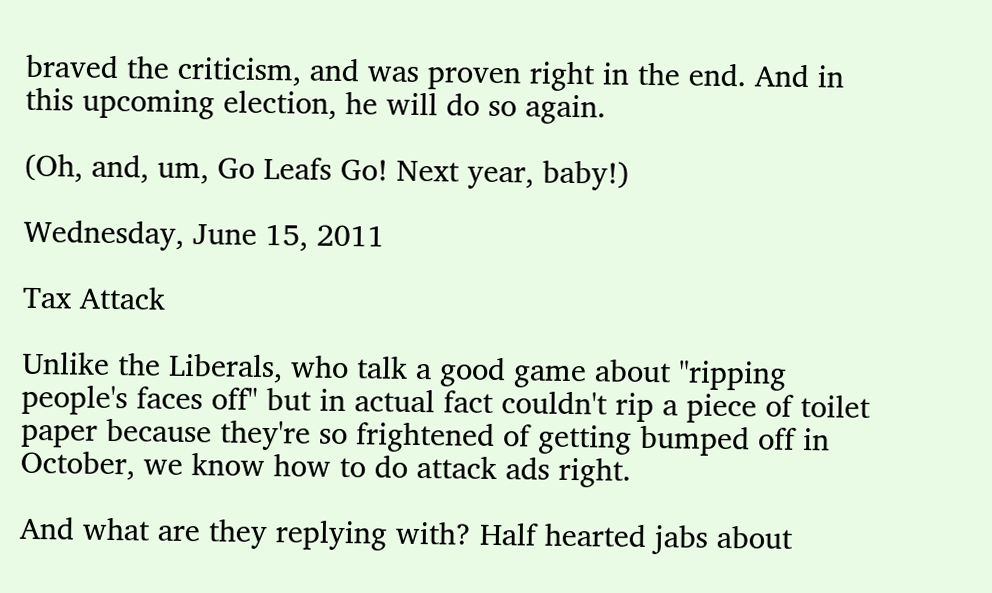braved the criticism, and was proven right in the end. And in this upcoming election, he will do so again.

(Oh, and, um, Go Leafs Go! Next year, baby!)

Wednesday, June 15, 2011

Tax Attack

Unlike the Liberals, who talk a good game about "ripping people's faces off" but in actual fact couldn't rip a piece of toilet paper because they're so frightened of getting bumped off in October, we know how to do attack ads right.

And what are they replying with? Half hearted jabs about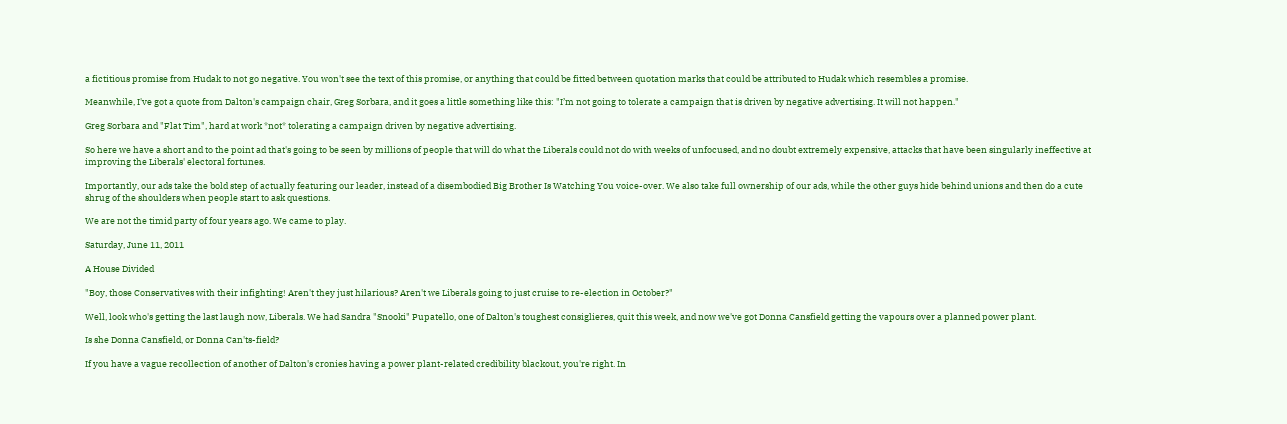a fictitious promise from Hudak to not go negative. You won't see the text of this promise, or anything that could be fitted between quotation marks that could be attributed to Hudak which resembles a promise.

Meanwhile, I've got a quote from Dalton's campaign chair, Greg Sorbara, and it goes a little something like this: "I’m not going to tolerate a campaign that is driven by negative advertising. It will not happen."

Greg Sorbara and "Flat Tim", hard at work *not* tolerating a campaign driven by negative advertising.

So here we have a short and to the point ad that's going to be seen by millions of people that will do what the Liberals could not do with weeks of unfocused, and no doubt extremely expensive, attacks that have been singularly ineffective at improving the Liberals' electoral fortunes.

Importantly, our ads take the bold step of actually featuring our leader, instead of a disembodied Big Brother Is Watching You voice-over. We also take full ownership of our ads, while the other guys hide behind unions and then do a cute shrug of the shoulders when people start to ask questions.

We are not the timid party of four years ago. We came to play.

Saturday, June 11, 2011

A House Divided

"Boy, those Conservatives with their infighting! Aren't they just hilarious? Aren't we Liberals going to just cruise to re-election in October?"

Well, look who's getting the last laugh now, Liberals. We had Sandra "Snooki" Pupatello, one of Dalton's toughest consiglieres, quit this week, and now we've got Donna Cansfield getting the vapours over a planned power plant.

Is she Donna Cansfield, or Donna Can'ts-field?

If you have a vague recollection of another of Dalton's cronies having a power plant-related credibility blackout, you're right. In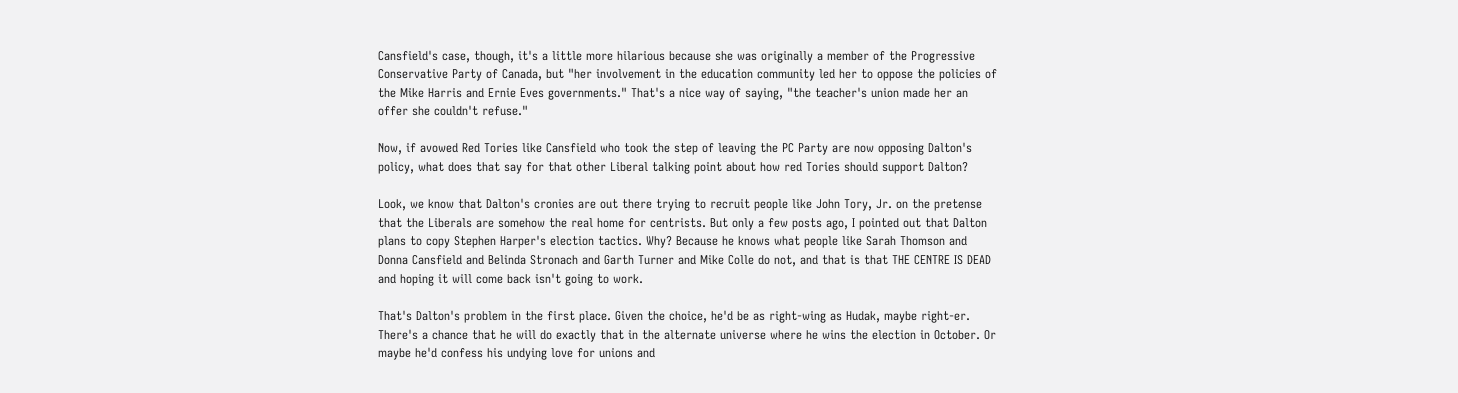Cansfield's case, though, it's a little more hilarious because she was originally a member of the Progressive Conservative Party of Canada, but "her involvement in the education community led her to oppose the policies of the Mike Harris and Ernie Eves governments." That's a nice way of saying, "the teacher's union made her an offer she couldn't refuse."

Now, if avowed Red Tories like Cansfield who took the step of leaving the PC Party are now opposing Dalton's policy, what does that say for that other Liberal talking point about how red Tories should support Dalton?

Look, we know that Dalton's cronies are out there trying to recruit people like John Tory, Jr. on the pretense that the Liberals are somehow the real home for centrists. But only a few posts ago, I pointed out that Dalton plans to copy Stephen Harper's election tactics. Why? Because he knows what people like Sarah Thomson and Donna Cansfield and Belinda Stronach and Garth Turner and Mike Colle do not, and that is that THE CENTRE IS DEAD and hoping it will come back isn't going to work.

That's Dalton's problem in the first place. Given the choice, he'd be as right-wing as Hudak, maybe right-er. There's a chance that he will do exactly that in the alternate universe where he wins the election in October. Or maybe he'd confess his undying love for unions and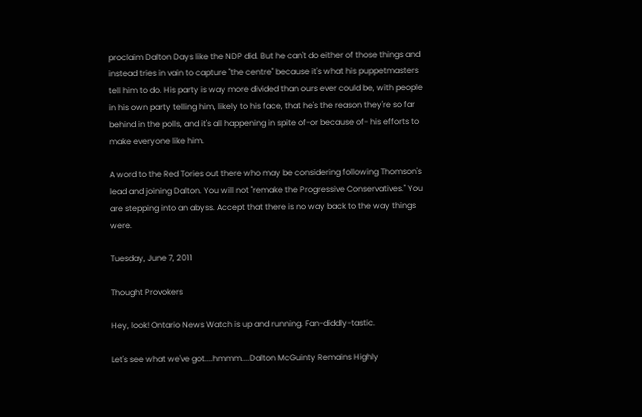proclaim Dalton Days like the NDP did. But he can't do either of those things and instead tries in vain to capture "the centre" because it's what his puppetmasters tell him to do. His party is way more divided than ours ever could be, with people in his own party telling him, likely to his face, that he's the reason they're so far behind in the polls, and it's all happening in spite of-or because of- his efforts to make everyone like him.

A word to the Red Tories out there who may be considering following Thomson's lead and joining Dalton. You will not "remake the Progressive Conservatives." You are stepping into an abyss. Accept that there is no way back to the way things were.

Tuesday, June 7, 2011

Thought Provokers

Hey, look! Ontario News Watch is up and running. Fan-diddly-tastic.

Let's see what we've got....hmmm....Dalton McGuinty Remains Highly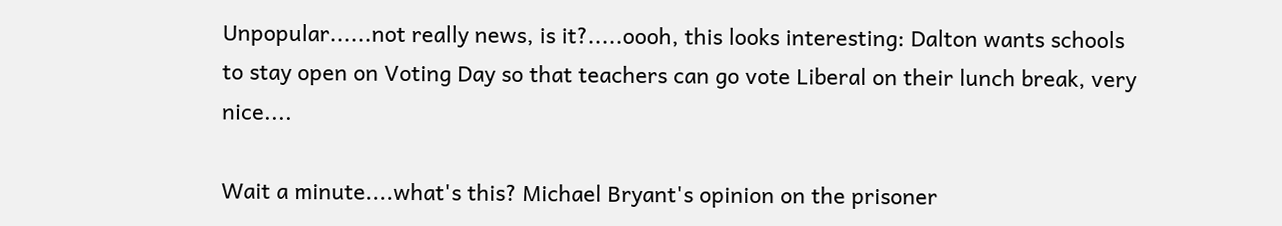Unpopular......not really news, is it?.....oooh, this looks interesting: Dalton wants schools to stay open on Voting Day so that teachers can go vote Liberal on their lunch break, very nice....

Wait a minute....what's this? Michael Bryant's opinion on the prisoner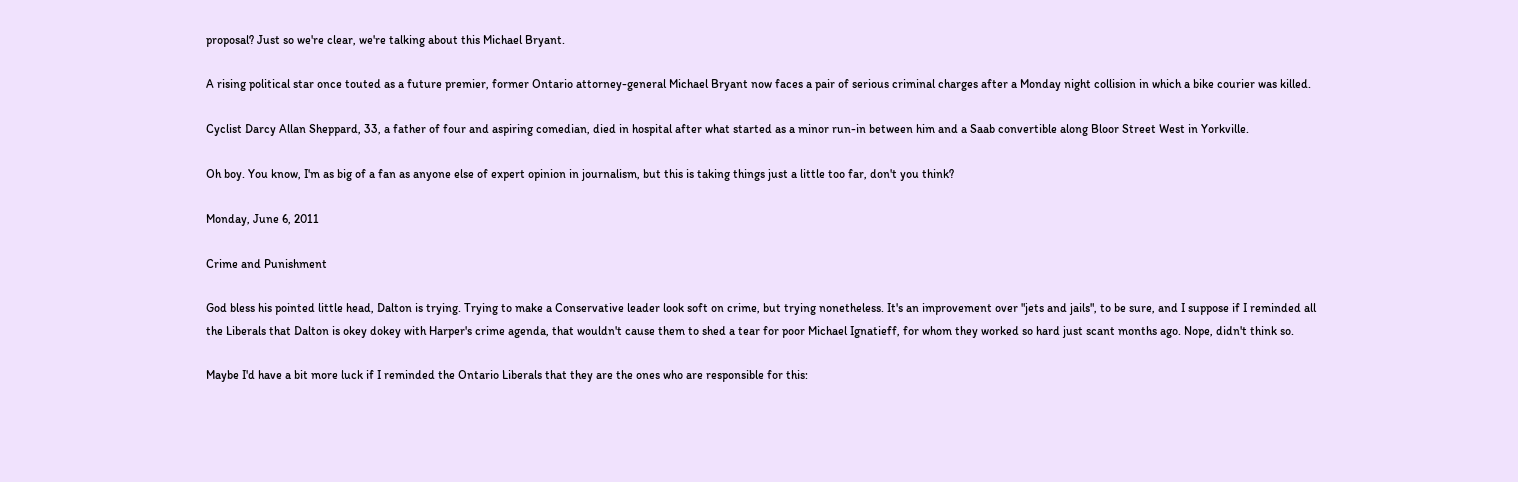proposal? Just so we're clear, we're talking about this Michael Bryant.

A rising political star once touted as a future premier, former Ontario attorney-general Michael Bryant now faces a pair of serious criminal charges after a Monday night collision in which a bike courier was killed.

Cyclist Darcy Allan Sheppard, 33, a father of four and aspiring comedian, died in hospital after what started as a minor run-in between him and a Saab convertible along Bloor Street West in Yorkville.

Oh boy. You know, I'm as big of a fan as anyone else of expert opinion in journalism, but this is taking things just a little too far, don't you think?

Monday, June 6, 2011

Crime and Punishment

God bless his pointed little head, Dalton is trying. Trying to make a Conservative leader look soft on crime, but trying nonetheless. It's an improvement over "jets and jails", to be sure, and I suppose if I reminded all the Liberals that Dalton is okey dokey with Harper's crime agenda, that wouldn't cause them to shed a tear for poor Michael Ignatieff, for whom they worked so hard just scant months ago. Nope, didn't think so.

Maybe I'd have a bit more luck if I reminded the Ontario Liberals that they are the ones who are responsible for this: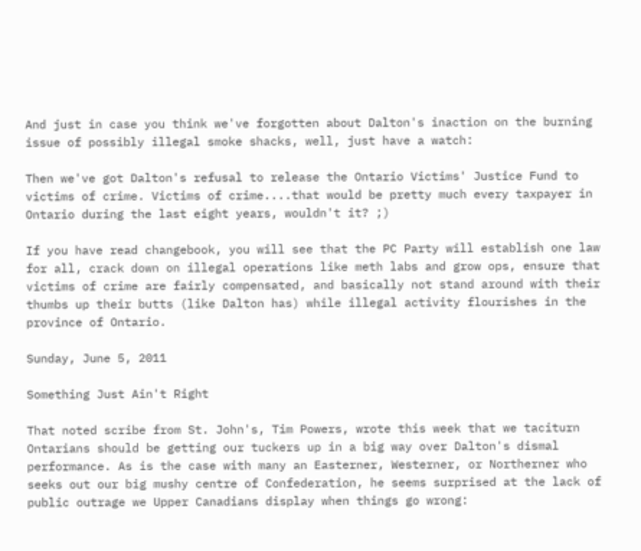And just in case you think we've forgotten about Dalton's inaction on the burning issue of possibly illegal smoke shacks, well, just have a watch:

Then we've got Dalton's refusal to release the Ontario Victims' Justice Fund to victims of crime. Victims of crime....that would be pretty much every taxpayer in Ontario during the last eight years, wouldn't it? ;)

If you have read changebook, you will see that the PC Party will establish one law for all, crack down on illegal operations like meth labs and grow ops, ensure that victims of crime are fairly compensated, and basically not stand around with their thumbs up their butts (like Dalton has) while illegal activity flourishes in the province of Ontario.

Sunday, June 5, 2011

Something Just Ain't Right

That noted scribe from St. John's, Tim Powers, wrote this week that we taciturn Ontarians should be getting our tuckers up in a big way over Dalton's dismal performance. As is the case with many an Easterner, Westerner, or Northerner who seeks out our big mushy centre of Confederation, he seems surprised at the lack of public outrage we Upper Canadians display when things go wrong: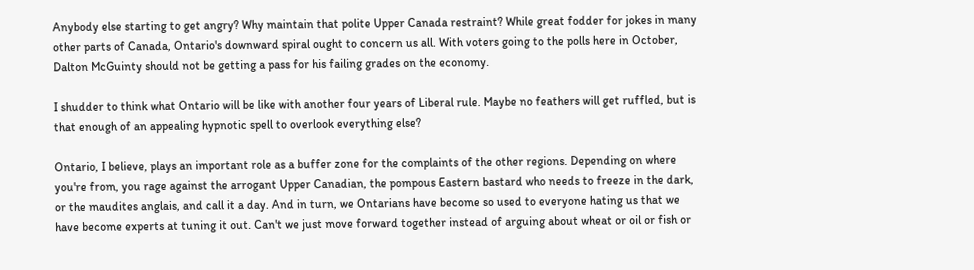Anybody else starting to get angry? Why maintain that polite Upper Canada restraint? While great fodder for jokes in many other parts of Canada, Ontario's downward spiral ought to concern us all. With voters going to the polls here in October, Dalton McGuinty should not be getting a pass for his failing grades on the economy.

I shudder to think what Ontario will be like with another four years of Liberal rule. Maybe no feathers will get ruffled, but is that enough of an appealing hypnotic spell to overlook everything else?

Ontario, I believe, plays an important role as a buffer zone for the complaints of the other regions. Depending on where you're from, you rage against the arrogant Upper Canadian, the pompous Eastern bastard who needs to freeze in the dark, or the maudites anglais, and call it a day. And in turn, we Ontarians have become so used to everyone hating us that we have become experts at tuning it out. Can't we just move forward together instead of arguing about wheat or oil or fish or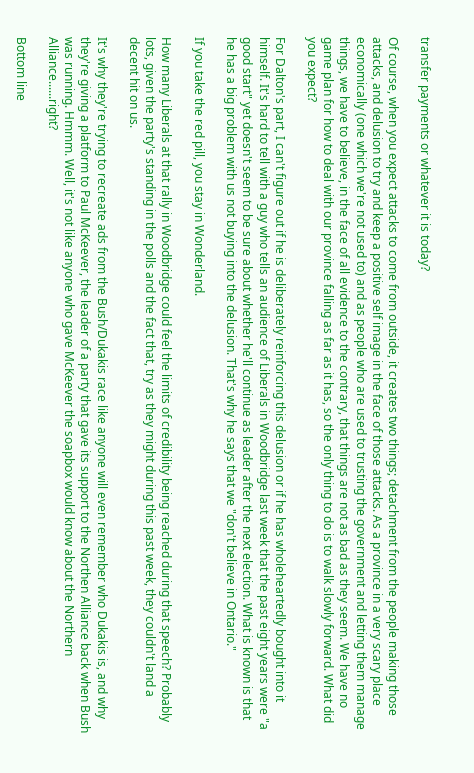transfer payments or whatever it is today?

Of course, when you expect attacks to come from outside, it creates two things; detachment from the people making those attacks, and delusion to try and keep a positive self image in the face of those attacks. As a province in a very scary place economically (one which we're not used to) and as people who are used to trusting the government and letting them manage things, we have to believe, in the face of all evidence to the contrary, that things are not as bad as they seem. We have no game plan for how to deal with our province falling as far as it has, so the only thing to do is to walk slowly forward. What did you expect?

For Dalton's part, I can't figure out if he is deliberately reinforcing this delusion or if he has wholeheartedly bought into it himself. It's hard to tell with a guy who tells an audience of Liberals in Woodbridge last week that the past eight years were "a good start" yet doesn't seem to be sure about whether he'll continue as leader after the next election. What is known is that he has a big problem with us not buying into the delusion. That's why he says that we "don't believe in Ontario."

If you take the red pill, you stay in Wonderland.

How many Liberals at that rally in Woodbridge could feel the limits of credibility being reached during that speech? Probably lots, given the party's standing in the polls and the fact that, try as they might during this past week, they couldn't land a decent hit on us.

It's why they're trying to recreate ads from the Bush/Dukakis race like anyone will even remember who Dukakis is, and why they're giving a platform to Paul McKeever, the leader of a party that gave its support to the Northen Alliance back when Bush was running. Hmmm. Well, it's not like anyone who gave McKeever the soapbox would know about the Northern Alliance......right?

Bottom line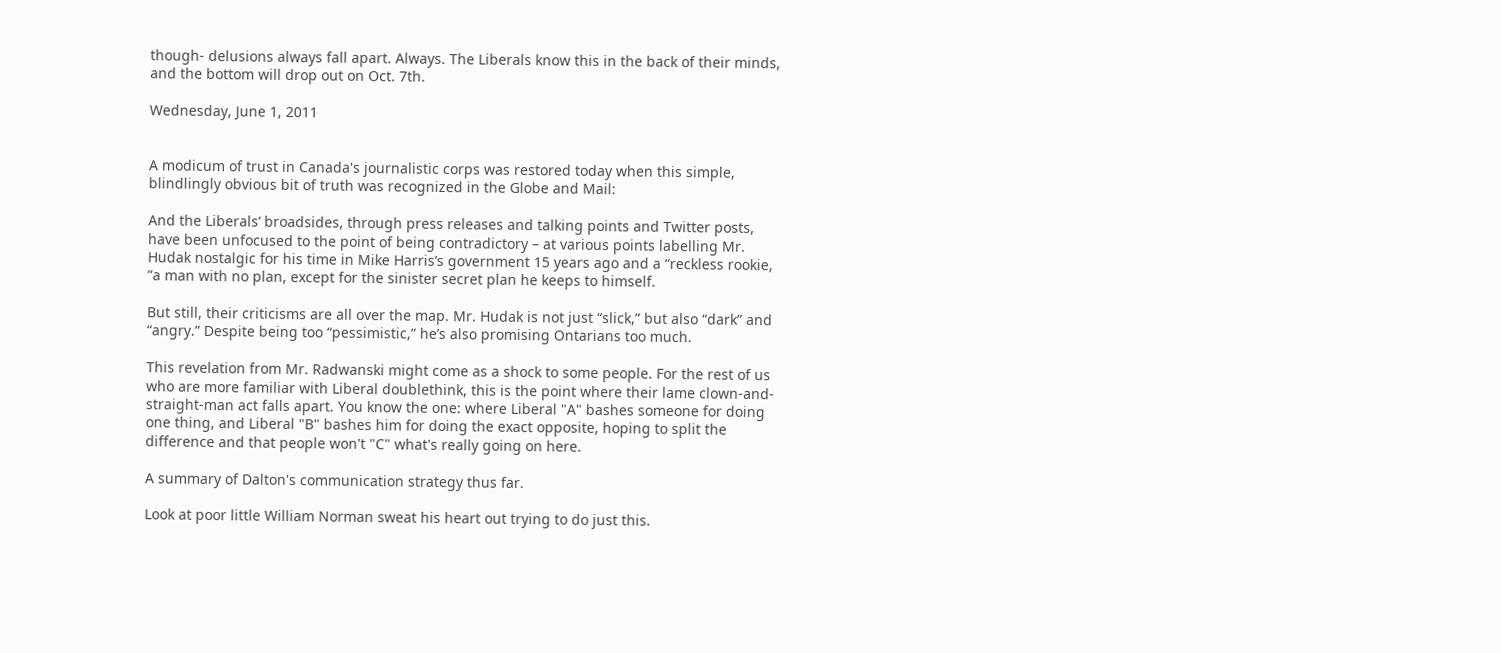though- delusions always fall apart. Always. The Liberals know this in the back of their minds, and the bottom will drop out on Oct. 7th.

Wednesday, June 1, 2011


A modicum of trust in Canada's journalistic corps was restored today when this simple, blindlingly obvious bit of truth was recognized in the Globe and Mail:

And the Liberals’ broadsides, through press releases and talking points and Twitter posts, have been unfocused to the point of being contradictory – at various points labelling Mr. Hudak nostalgic for his time in Mike Harris’s government 15 years ago and a “reckless rookie, ”a man with no plan, except for the sinister secret plan he keeps to himself.

But still, their criticisms are all over the map. Mr. Hudak is not just “slick,” but also “dark” and “angry.” Despite being too “pessimistic,” he’s also promising Ontarians too much.

This revelation from Mr. Radwanski might come as a shock to some people. For the rest of us who are more familiar with Liberal doublethink, this is the point where their lame clown-and-straight-man act falls apart. You know the one: where Liberal "A" bashes someone for doing one thing, and Liberal "B" bashes him for doing the exact opposite, hoping to split the difference and that people won't "C" what's really going on here.

A summary of Dalton's communication strategy thus far.

Look at poor little William Norman sweat his heart out trying to do just this.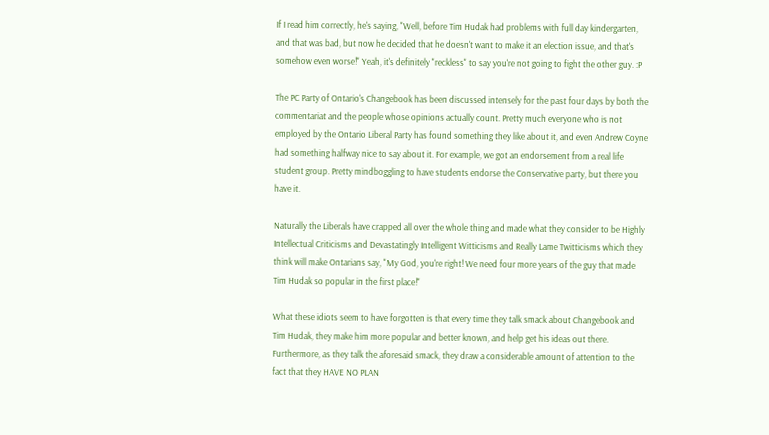If I read him correctly, he's saying, "Well, before Tim Hudak had problems with full day kindergarten, and that was bad, but now he decided that he doesn't want to make it an election issue, and that's somehow even worse!" Yeah, it's definitely "reckless" to say you're not going to fight the other guy. :P

The PC Party of Ontario's Changebook has been discussed intensely for the past four days by both the commentariat and the people whose opinions actually count. Pretty much everyone who is not employed by the Ontario Liberal Party has found something they like about it, and even Andrew Coyne  had something halfway nice to say about it. For example, we got an endorsement from a real life student group. Pretty mindboggling to have students endorse the Conservative party, but there you have it.

Naturally the Liberals have crapped all over the whole thing and made what they consider to be Highly Intellectual Criticisms and Devastatingly Intelligent Witticisms and Really Lame Twitticisms which they think will make Ontarians say, "My God, you're right! We need four more years of the guy that made Tim Hudak so popular in the first place!"

What these idiots seem to have forgotten is that every time they talk smack about Changebook and Tim Hudak, they make him more popular and better known, and help get his ideas out there. Furthermore, as they talk the aforesaid smack, they draw a considerable amount of attention to the fact that they HAVE NO PLAN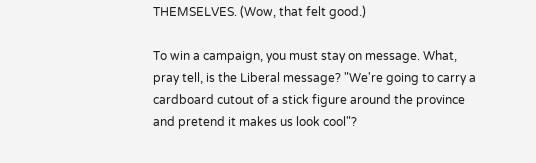THEMSELVES. (Wow, that felt good.)

To win a campaign, you must stay on message. What, pray tell, is the Liberal message? "We're going to carry a cardboard cutout of a stick figure around the province and pretend it makes us look cool"?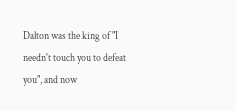Dalton was the king of "I needn't touch you to defeat you", and now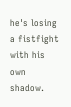he's losing a fistfight with his own shadow.